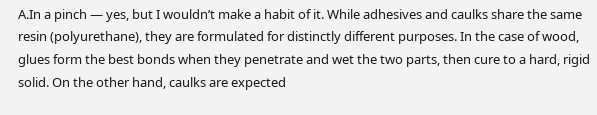A.In a pinch — yes, but I wouldn’t make a habit of it. While adhesives and caulks share the same resin (polyurethane), they are formulated for distinctly different purposes. In the case of wood, glues form the best bonds when they penetrate and wet the two parts, then cure to a hard, rigid solid. On the other hand, caulks are expected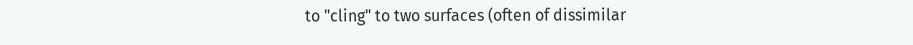to "cling" to two surfaces (often of dissimilar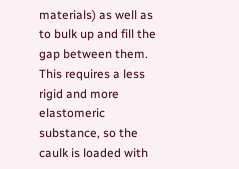materials) as well as to bulk up and fill the gap between them. This requires a less rigid and more elastomeric substance, so the caulk is loaded with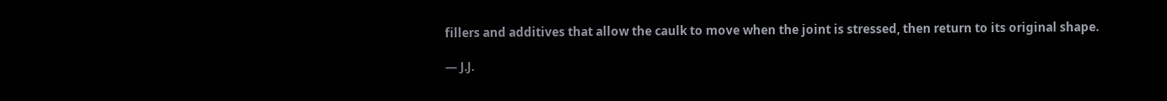fillers and additives that allow the caulk to move when the joint is stressed, then return to its original shape.

— J.J.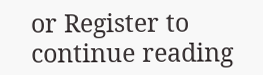or Register to continue reading